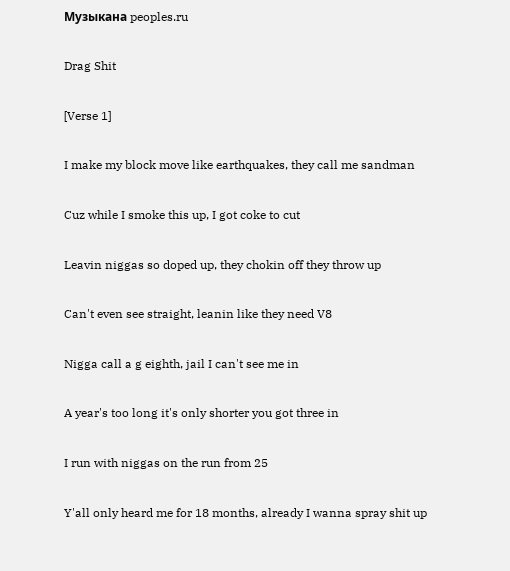Музыкана peoples.ru

Drag Shit

[Verse 1]

I make my block move like earthquakes, they call me sandman

Cuz while I smoke this up, I got coke to cut

Leavin niggas so doped up, they chokin off they throw up

Can't even see straight, leanin like they need V8

Nigga call a g eighth, jail I can't see me in

A year's too long it's only shorter you got three in

I run with niggas on the run from 25

Y'all only heard me for 18 months, already I wanna spray shit up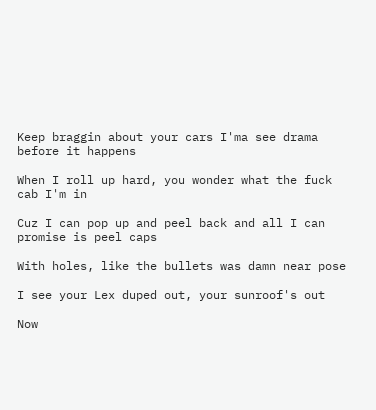Keep braggin about your cars I'ma see drama before it happens

When I roll up hard, you wonder what the fuck cab I'm in

Cuz I can pop up and peel back and all I can promise is peel caps

With holes, like the bullets was damn near pose

I see your Lex duped out, your sunroof's out

Now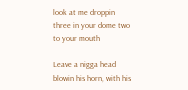look at me droppin three in your dome two to your mouth

Leave a nigga head blowin his horn, with his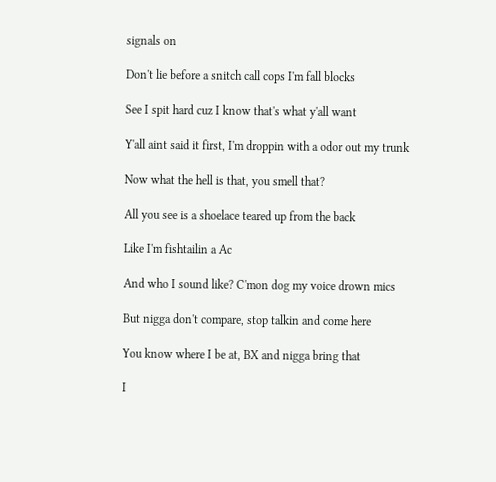signals on

Don't lie before a snitch call cops I'm fall blocks

See I spit hard cuz I know that's what y'all want

Y'all aint said it first, I'm droppin with a odor out my trunk

Now what the hell is that, you smell that?

All you see is a shoelace teared up from the back

Like I'm fishtailin a Ac

And who I sound like? C'mon dog my voice drown mics

But nigga don't compare, stop talkin and come here

You know where I be at, BX and nigga bring that

I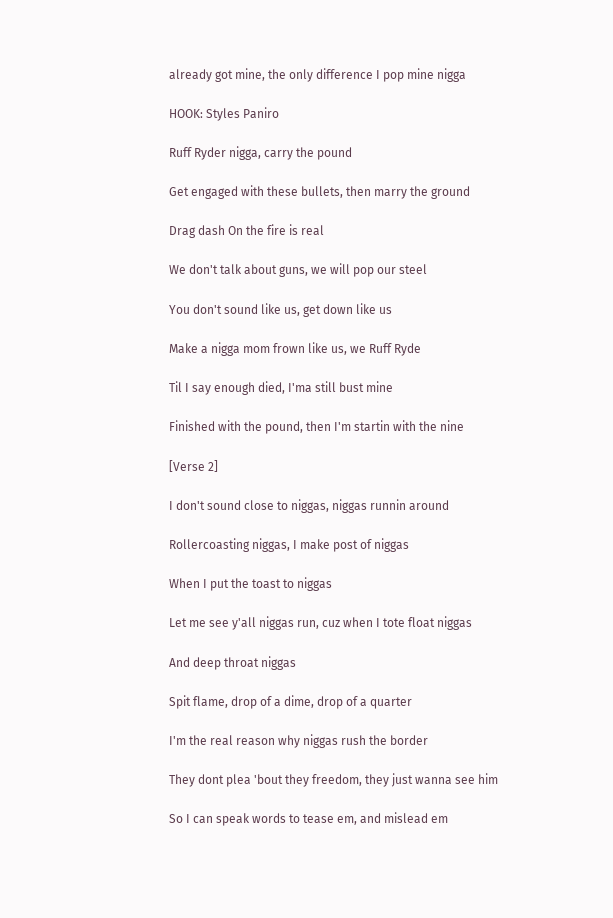already got mine, the only difference I pop mine nigga

HOOK: Styles Paniro

Ruff Ryder nigga, carry the pound

Get engaged with these bullets, then marry the ground

Drag dash On the fire is real

We don't talk about guns, we will pop our steel

You don't sound like us, get down like us

Make a nigga mom frown like us, we Ruff Ryde

Til I say enough died, I'ma still bust mine

Finished with the pound, then I'm startin with the nine

[Verse 2]

I don't sound close to niggas, niggas runnin around

Rollercoasting niggas, I make post of niggas

When I put the toast to niggas

Let me see y'all niggas run, cuz when I tote float niggas

And deep throat niggas

Spit flame, drop of a dime, drop of a quarter

I'm the real reason why niggas rush the border

They dont plea 'bout they freedom, they just wanna see him

So I can speak words to tease em, and mislead em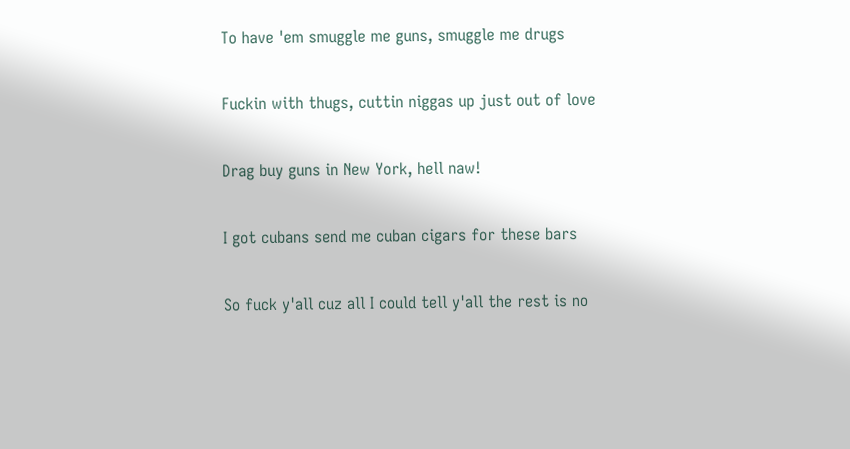To have 'em smuggle me guns, smuggle me drugs

Fuckin with thugs, cuttin niggas up just out of love

Drag buy guns in New York, hell naw!

I got cubans send me cuban cigars for these bars

So fuck y'all cuz all I could tell y'all the rest is no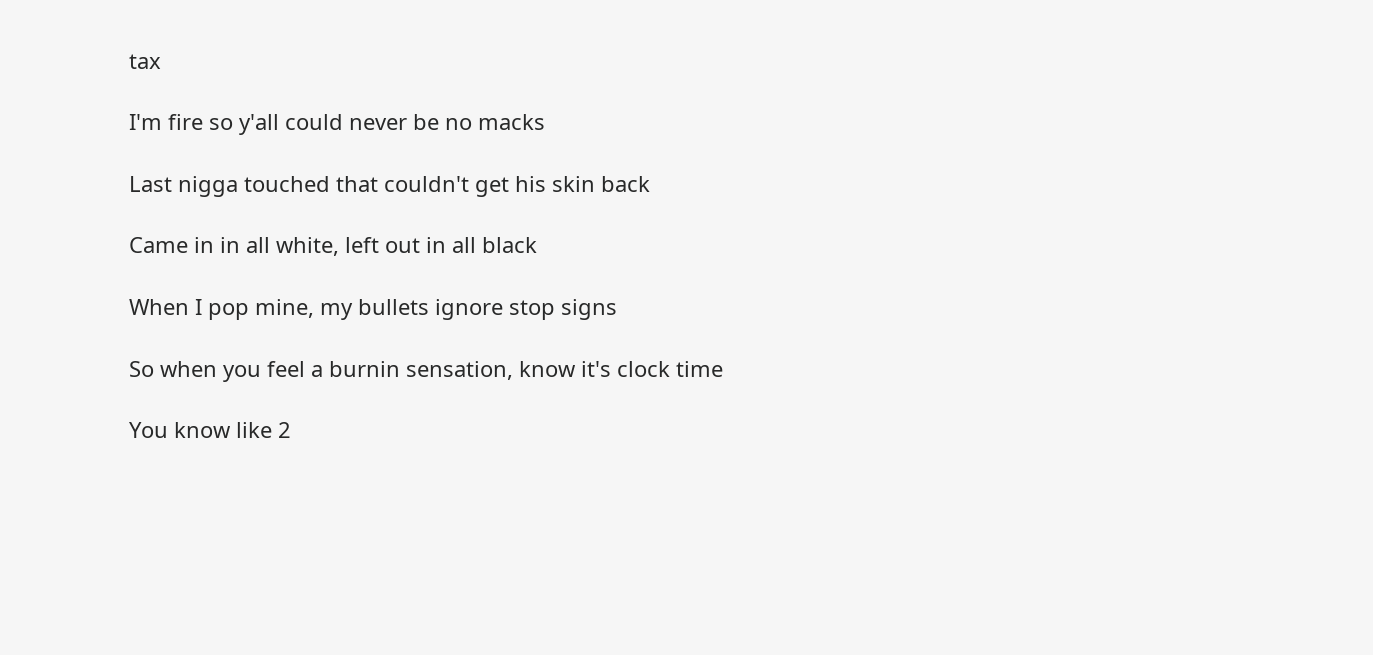tax

I'm fire so y'all could never be no macks

Last nigga touched that couldn't get his skin back

Came in in all white, left out in all black

When I pop mine, my bullets ignore stop signs

So when you feel a burnin sensation, know it's clock time

You know like 2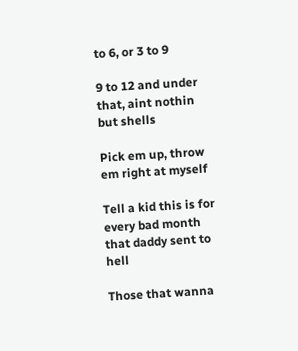to 6, or 3 to 9

9 to 12 and under that, aint nothin but shells

Pick em up, throw em right at myself

Tell a kid this is for every bad month that daddy sent to hell

Those that wanna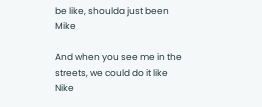be like, shoulda just been Mike

And when you see me in the streets, we could do it like Nike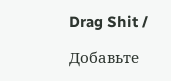Drag Shit /

Добавьте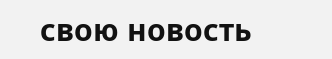свою новость